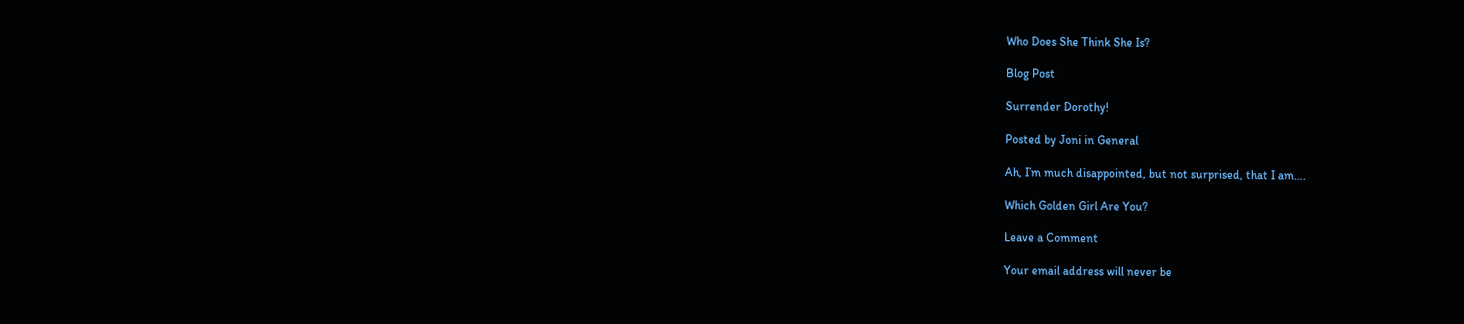Who Does She Think She Is?

Blog Post

Surrender Dorothy!

Posted by Joni in General

Ah, I’m much disappointed, but not surprised, that I am….

Which Golden Girl Are You?

Leave a Comment

Your email address will never be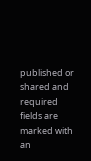published or shared and required fields are marked with an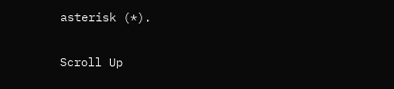asterisk (*).

Scroll Up